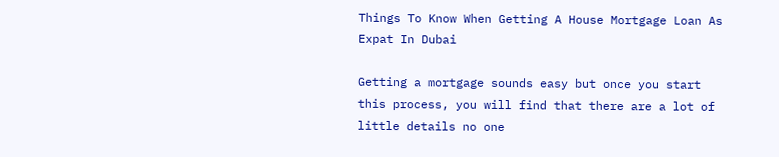Things To Know When Getting A House Mortgage Loan As Expat In Dubai

Getting a mortgage sounds easy but once you start this process, you will find that there are a lot of little details no one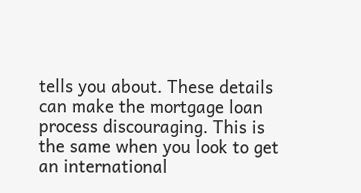tells you about. These details can make the mortgage loan process discouraging. This is the same when you look to get an international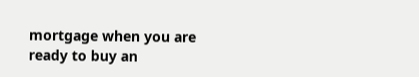mortgage when you are ready to buy an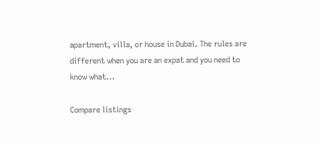apartment, villa, or house in Dubai. The rules are different when you are an expat and you need to know what...

Compare listings